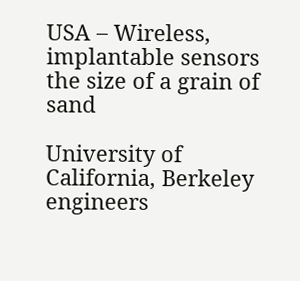USA – Wireless, implantable sensors the size of a grain of sand

University of California, Berkeley engineers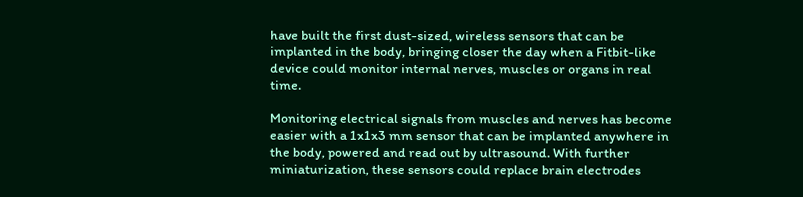have built the first dust-sized, wireless sensors that can be implanted in the body, bringing closer the day when a Fitbit-like device could monitor internal nerves, muscles or organs in real time.

Monitoring electrical signals from muscles and nerves has become easier with a 1x1x3 mm sensor that can be implanted anywhere in the body, powered and read out by ultrasound. With further miniaturization, these sensors could replace brain electrodes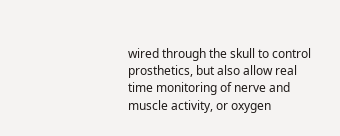wired through the skull to control prosthetics, but also allow real time monitoring of nerve and muscle activity, or oxygen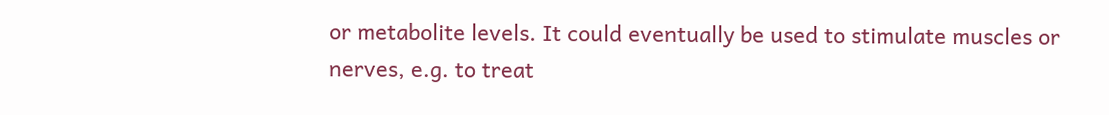or metabolite levels. It could eventually be used to stimulate muscles or nerves, e.g. to treat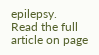epilepsy.
Read the full article on page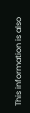This information is also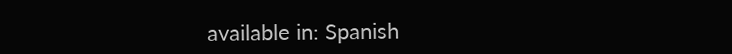available in: Spanish